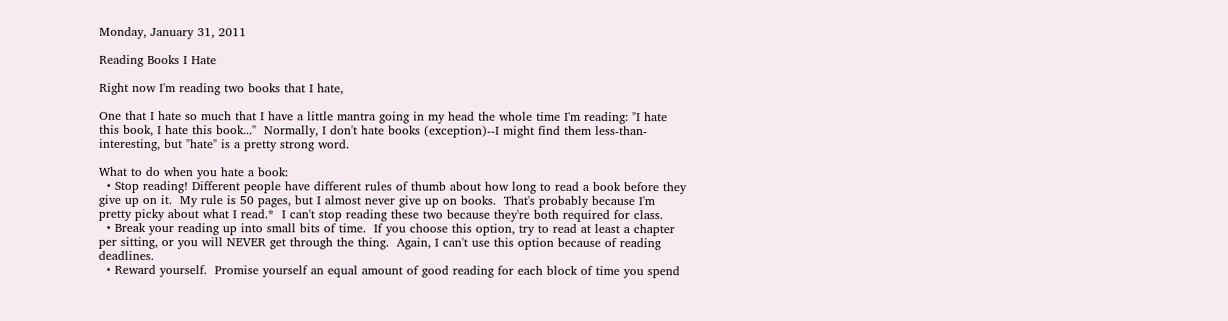Monday, January 31, 2011

Reading Books I Hate

Right now I'm reading two books that I hate,

One that I hate so much that I have a little mantra going in my head the whole time I'm reading: "I hate this book, I hate this book..."  Normally, I don't hate books (exception)--I might find them less-than-interesting, but "hate" is a pretty strong word.

What to do when you hate a book:
  • Stop reading! Different people have different rules of thumb about how long to read a book before they give up on it.  My rule is 50 pages, but I almost never give up on books.  That's probably because I'm pretty picky about what I read.*  I can't stop reading these two because they're both required for class.
  • Break your reading up into small bits of time.  If you choose this option, try to read at least a chapter per sitting, or you will NEVER get through the thing.  Again, I can't use this option because of reading deadlines.
  • Reward yourself.  Promise yourself an equal amount of good reading for each block of time you spend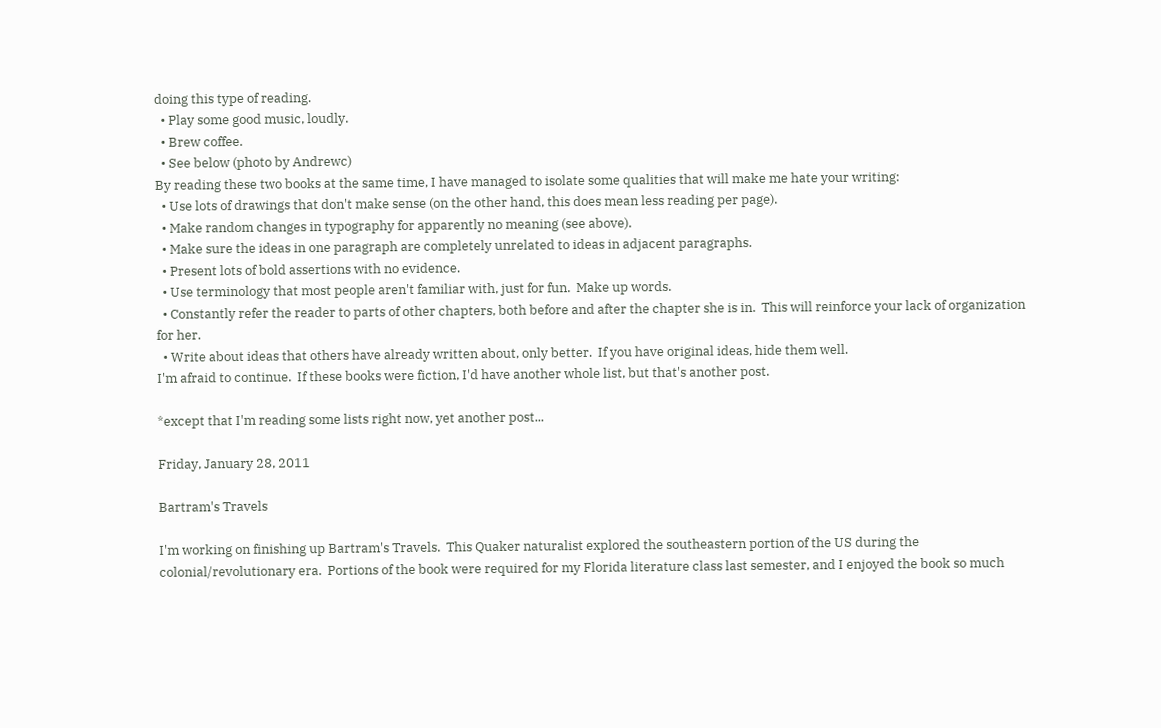doing this type of reading.
  • Play some good music, loudly.
  • Brew coffee.
  • See below (photo by Andrewc)
By reading these two books at the same time, I have managed to isolate some qualities that will make me hate your writing:
  • Use lots of drawings that don't make sense (on the other hand, this does mean less reading per page).
  • Make random changes in typography for apparently no meaning (see above).
  • Make sure the ideas in one paragraph are completely unrelated to ideas in adjacent paragraphs.
  • Present lots of bold assertions with no evidence.
  • Use terminology that most people aren't familiar with, just for fun.  Make up words.
  • Constantly refer the reader to parts of other chapters, both before and after the chapter she is in.  This will reinforce your lack of organization for her.
  • Write about ideas that others have already written about, only better.  If you have original ideas, hide them well.
I'm afraid to continue.  If these books were fiction, I'd have another whole list, but that's another post.

*except that I'm reading some lists right now, yet another post...

Friday, January 28, 2011

Bartram's Travels

I'm working on finishing up Bartram's Travels.  This Quaker naturalist explored the southeastern portion of the US during the colonial/revolutionary era.  Portions of the book were required for my Florida literature class last semester, and I enjoyed the book so much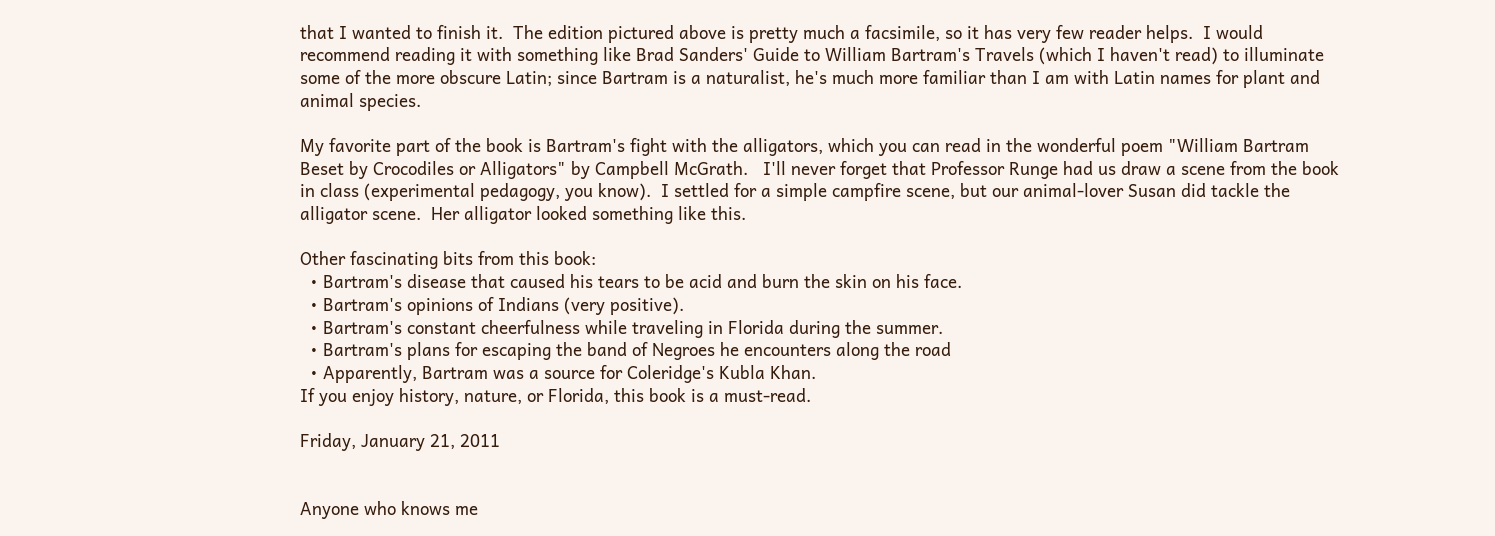that I wanted to finish it.  The edition pictured above is pretty much a facsimile, so it has very few reader helps.  I would recommend reading it with something like Brad Sanders' Guide to William Bartram's Travels (which I haven't read) to illuminate some of the more obscure Latin; since Bartram is a naturalist, he's much more familiar than I am with Latin names for plant and animal species.

My favorite part of the book is Bartram's fight with the alligators, which you can read in the wonderful poem "William Bartram Beset by Crocodiles or Alligators" by Campbell McGrath.   I'll never forget that Professor Runge had us draw a scene from the book in class (experimental pedagogy, you know).  I settled for a simple campfire scene, but our animal-lover Susan did tackle the alligator scene.  Her alligator looked something like this.

Other fascinating bits from this book:
  • Bartram's disease that caused his tears to be acid and burn the skin on his face.
  • Bartram's opinions of Indians (very positive).
  • Bartram's constant cheerfulness while traveling in Florida during the summer.
  • Bartram's plans for escaping the band of Negroes he encounters along the road
  • Apparently, Bartram was a source for Coleridge's Kubla Khan.
If you enjoy history, nature, or Florida, this book is a must-read.

Friday, January 21, 2011


Anyone who knows me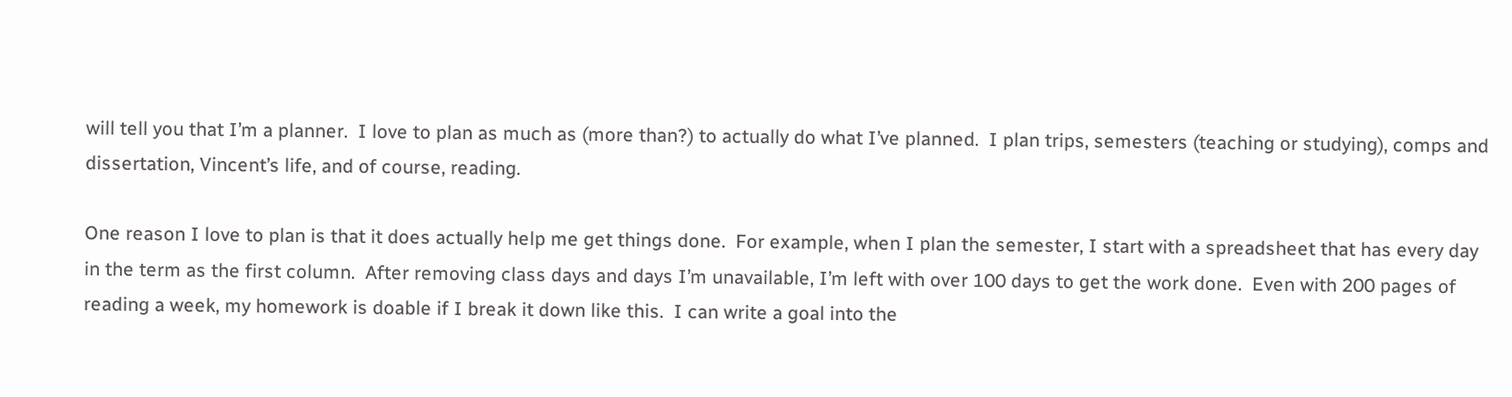will tell you that I’m a planner.  I love to plan as much as (more than?) to actually do what I’ve planned.  I plan trips, semesters (teaching or studying), comps and dissertation, Vincent’s life, and of course, reading.

One reason I love to plan is that it does actually help me get things done.  For example, when I plan the semester, I start with a spreadsheet that has every day in the term as the first column.  After removing class days and days I’m unavailable, I’m left with over 100 days to get the work done.  Even with 200 pages of reading a week, my homework is doable if I break it down like this.  I can write a goal into the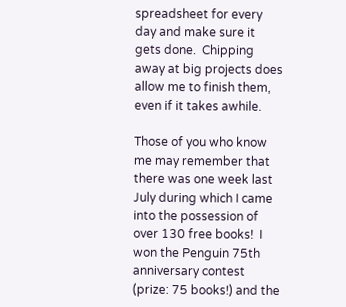spreadsheet for every day and make sure it gets done.  Chipping away at big projects does allow me to finish them, even if it takes awhile.

Those of you who know me may remember that there was one week last July during which I came into the possession of over 130 free books!  I won the Penguin 75th anniversary contest (prize: 75 books!) and the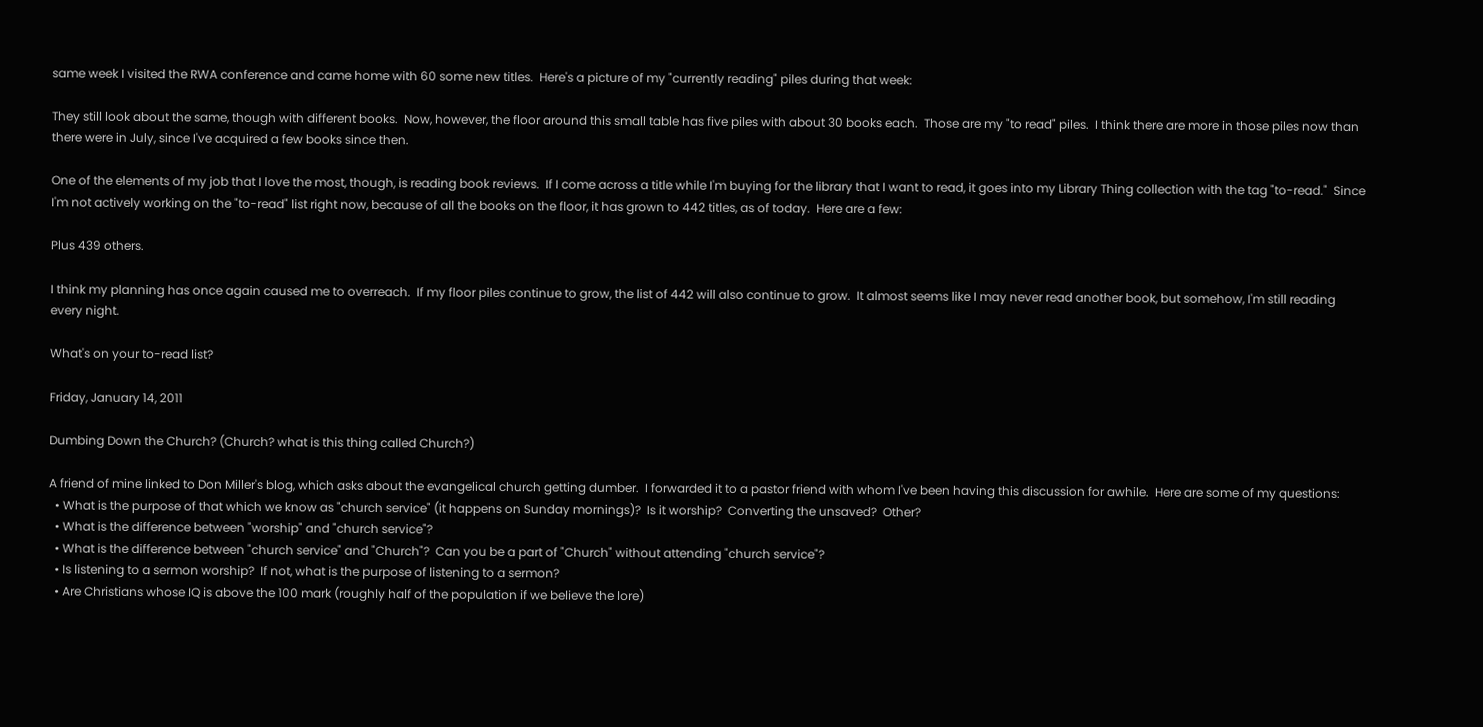same week I visited the RWA conference and came home with 60 some new titles.  Here's a picture of my "currently reading" piles during that week:

They still look about the same, though with different books.  Now, however, the floor around this small table has five piles with about 30 books each.  Those are my "to read" piles.  I think there are more in those piles now than there were in July, since I've acquired a few books since then.

One of the elements of my job that I love the most, though, is reading book reviews.  If I come across a title while I'm buying for the library that I want to read, it goes into my Library Thing collection with the tag "to-read."  Since I'm not actively working on the "to-read" list right now, because of all the books on the floor, it has grown to 442 titles, as of today.  Here are a few:

Plus 439 others.

I think my planning has once again caused me to overreach.  If my floor piles continue to grow, the list of 442 will also continue to grow.  It almost seems like I may never read another book, but somehow, I'm still reading every night.

What's on your to-read list?

Friday, January 14, 2011

Dumbing Down the Church? (Church? what is this thing called Church?)

A friend of mine linked to Don Miller's blog, which asks about the evangelical church getting dumber.  I forwarded it to a pastor friend with whom I've been having this discussion for awhile.  Here are some of my questions:
  • What is the purpose of that which we know as "church service" (it happens on Sunday mornings)?  Is it worship?  Converting the unsaved?  Other?
  • What is the difference between "worship" and "church service"?
  • What is the difference between "church service" and "Church"?  Can you be a part of "Church" without attending "church service"?
  • Is listening to a sermon worship?  If not, what is the purpose of listening to a sermon?
  • Are Christians whose IQ is above the 100 mark (roughly half of the population if we believe the lore)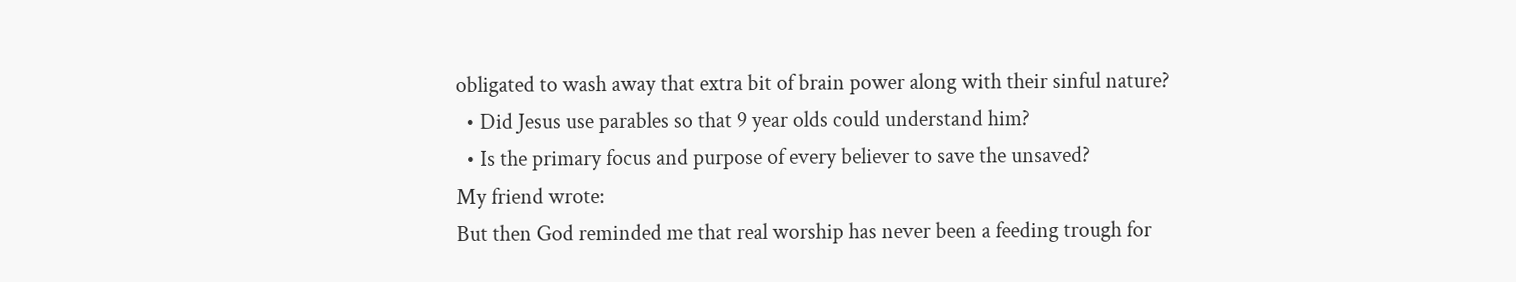obligated to wash away that extra bit of brain power along with their sinful nature?
  • Did Jesus use parables so that 9 year olds could understand him?
  • Is the primary focus and purpose of every believer to save the unsaved?
My friend wrote:
But then God reminded me that real worship has never been a feeding trough for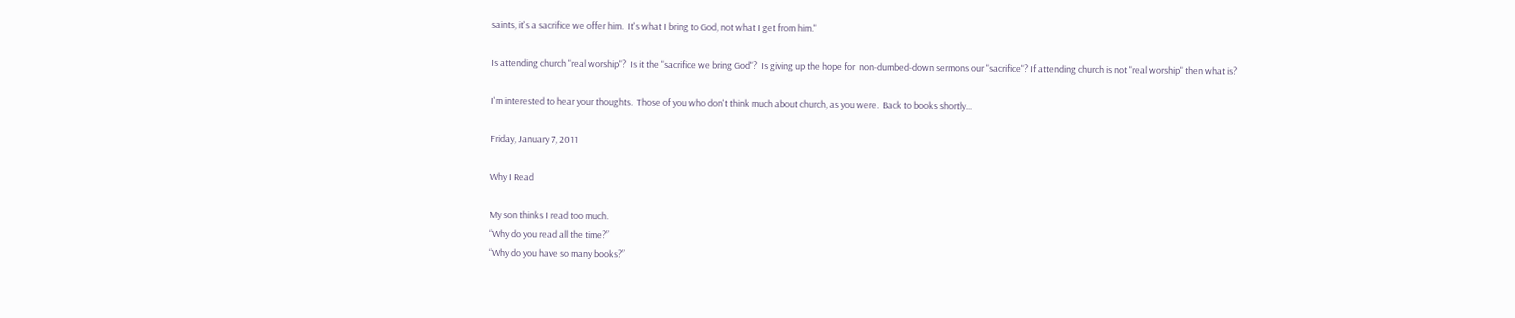saints, it's a sacrifice we offer him.  It's what I bring to God, not what I get from him."

Is attending church "real worship"?  Is it the "sacrifice we bring God"?  Is giving up the hope for  non-dumbed-down sermons our "sacrifice"? If attending church is not "real worship" then what is?

I'm interested to hear your thoughts.  Those of you who don't think much about church, as you were.  Back to books shortly...

Friday, January 7, 2011

Why I Read

My son thinks I read too much.
“Why do you read all the time?”
“Why do you have so many books?”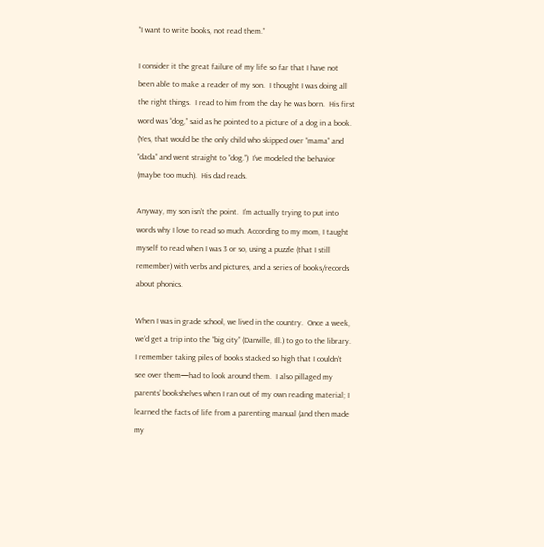“I want to write books, not read them.”

I consider it the great failure of my life so far that I have not been able to make a reader of my son.  I thought I was doing all the right things.  I read to him from the day he was born.  His first word was “dog,” said as he pointed to a picture of a dog in a book. (Yes, that would be the only child who skipped over “mama” and “dada” and went straight to “dog.”)  I’ve modeled the behavior (maybe too much).  His dad reads.

Anyway, my son isn’t the point.  I’m actually trying to put into words why I love to read so much. According to my mom, I taught myself to read when I was 3 or so, using a puzzle (that I still remember) with verbs and pictures, and a series of books/records about phonics.

When I was in grade school, we lived in the country.  Once a week, we’d get a trip into the “big city” (Danville, Ill.) to go to the library.  I remember taking piles of books stacked so high that I couldn’t see over them—had to look around them.  I also pillaged my parents’ bookshelves when I ran out of my own reading material; I learned the facts of life from a parenting manual (and then made my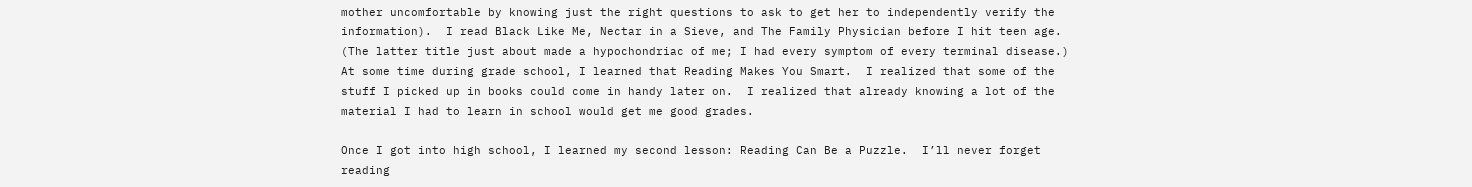mother uncomfortable by knowing just the right questions to ask to get her to independently verify the information).  I read Black Like Me, Nectar in a Sieve, and The Family Physician before I hit teen age. (The latter title just about made a hypochondriac of me; I had every symptom of every terminal disease.)  At some time during grade school, I learned that Reading Makes You Smart.  I realized that some of the stuff I picked up in books could come in handy later on.  I realized that already knowing a lot of the material I had to learn in school would get me good grades.

Once I got into high school, I learned my second lesson: Reading Can Be a Puzzle.  I’ll never forget reading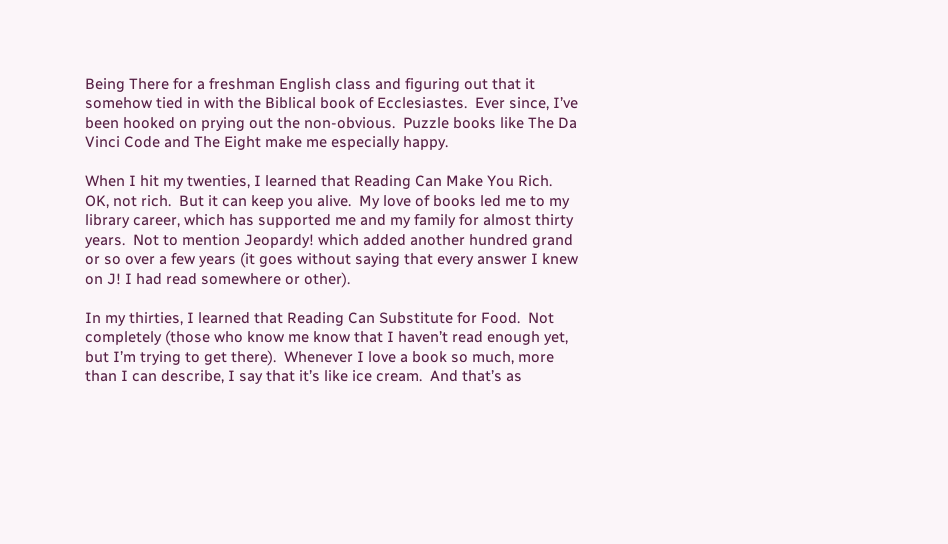Being There for a freshman English class and figuring out that it somehow tied in with the Biblical book of Ecclesiastes.  Ever since, I’ve been hooked on prying out the non-obvious.  Puzzle books like The Da Vinci Code and The Eight make me especially happy.

When I hit my twenties, I learned that Reading Can Make You Rich.  OK, not rich.  But it can keep you alive.  My love of books led me to my library career, which has supported me and my family for almost thirty years.  Not to mention Jeopardy! which added another hundred grand or so over a few years (it goes without saying that every answer I knew on J! I had read somewhere or other).

In my thirties, I learned that Reading Can Substitute for Food.  Not completely (those who know me know that I haven’t read enough yet, but I’m trying to get there).  Whenever I love a book so much, more than I can describe, I say that it’s like ice cream.  And that’s as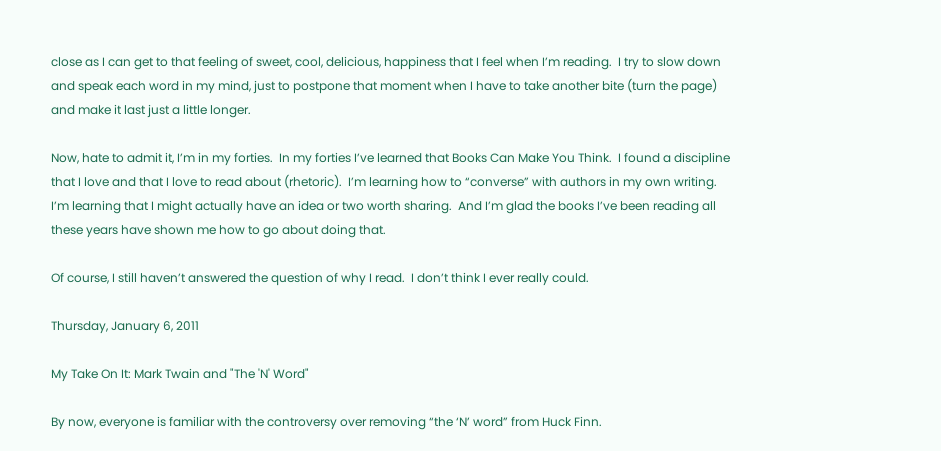close as I can get to that feeling of sweet, cool, delicious, happiness that I feel when I’m reading.  I try to slow down and speak each word in my mind, just to postpone that moment when I have to take another bite (turn the page) and make it last just a little longer.

Now, hate to admit it, I’m in my forties.  In my forties I’ve learned that Books Can Make You Think.  I found a discipline that I love and that I love to read about (rhetoric).  I’m learning how to “converse” with authors in my own writing.  I’m learning that I might actually have an idea or two worth sharing.  And I’m glad the books I’ve been reading all these years have shown me how to go about doing that.

Of course, I still haven’t answered the question of why I read.  I don’t think I ever really could.

Thursday, January 6, 2011

My Take On It: Mark Twain and "The 'N' Word"

By now, everyone is familiar with the controversy over removing “the ‘N’ word” from Huck Finn.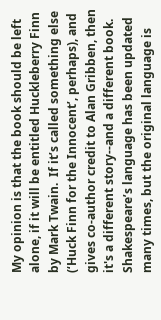My opinion is that the book should be left alone, if it will be entitled Huckleberry Finn by Mark Twain.  If it’s called something else (‘Huck Finn for the Innocent’, perhaps), and gives co-author credit to Alan Gribben, then it's a different story--and a different book.  Shakespeare’s language has been updated many times, but the original language is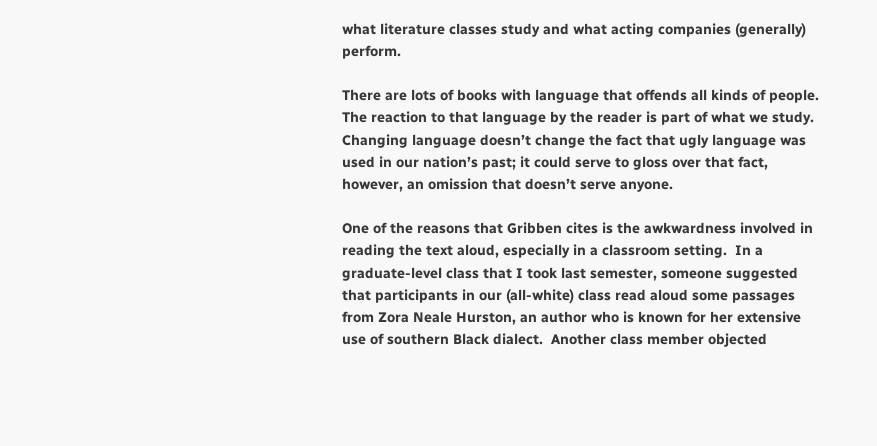what literature classes study and what acting companies (generally) perform.

There are lots of books with language that offends all kinds of people. The reaction to that language by the reader is part of what we study.  Changing language doesn’t change the fact that ugly language was used in our nation’s past; it could serve to gloss over that fact, however, an omission that doesn’t serve anyone.

One of the reasons that Gribben cites is the awkwardness involved in reading the text aloud, especially in a classroom setting.  In a graduate-level class that I took last semester, someone suggested that participants in our (all-white) class read aloud some passages from Zora Neale Hurston, an author who is known for her extensive use of southern Black dialect.  Another class member objected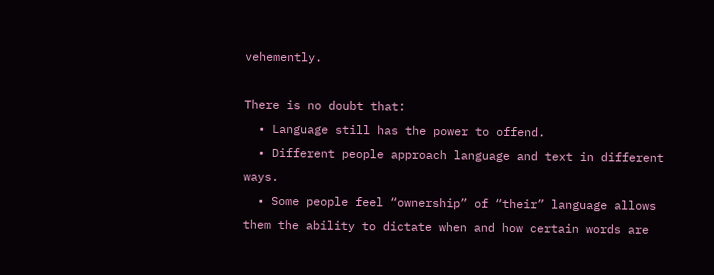vehemently.

There is no doubt that:
  • Language still has the power to offend.
  • Different people approach language and text in different ways.
  • Some people feel “ownership” of “their” language allows them the ability to dictate when and how certain words are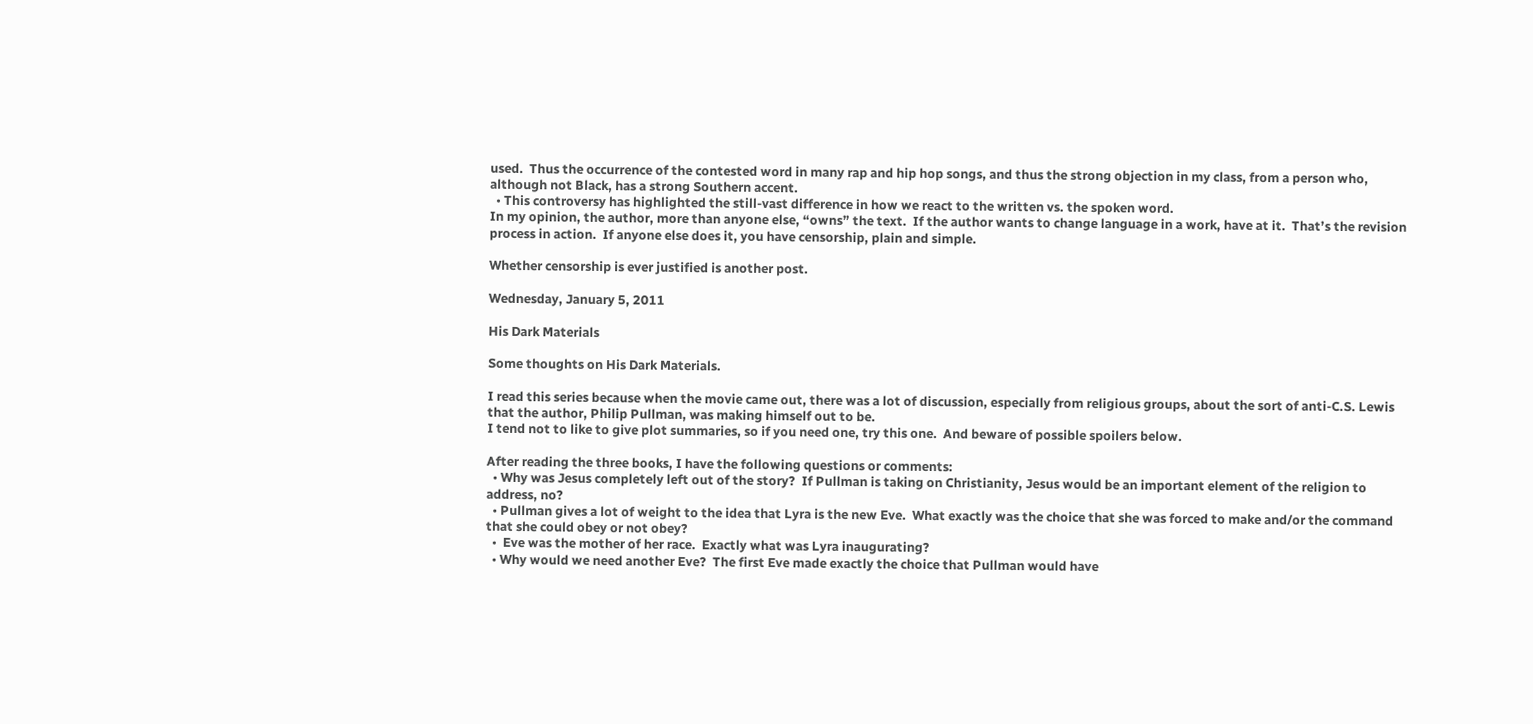used.  Thus the occurrence of the contested word in many rap and hip hop songs, and thus the strong objection in my class, from a person who, although not Black, has a strong Southern accent.
  • This controversy has highlighted the still-vast difference in how we react to the written vs. the spoken word.
In my opinion, the author, more than anyone else, “owns” the text.  If the author wants to change language in a work, have at it.  That’s the revision process in action.  If anyone else does it, you have censorship, plain and simple.

Whether censorship is ever justified is another post.

Wednesday, January 5, 2011

His Dark Materials

Some thoughts on His Dark Materials.

I read this series because when the movie came out, there was a lot of discussion, especially from religious groups, about the sort of anti-C.S. Lewis that the author, Philip Pullman, was making himself out to be.
I tend not to like to give plot summaries, so if you need one, try this one.  And beware of possible spoilers below.

After reading the three books, I have the following questions or comments:
  • Why was Jesus completely left out of the story?  If Pullman is taking on Christianity, Jesus would be an important element of the religion to address, no?
  • Pullman gives a lot of weight to the idea that Lyra is the new Eve.  What exactly was the choice that she was forced to make and/or the command that she could obey or not obey?
  •  Eve was the mother of her race.  Exactly what was Lyra inaugurating?
  • Why would we need another Eve?  The first Eve made exactly the choice that Pullman would have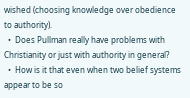wished (choosing knowledge over obedience to authority).
  •  Does Pullman really have problems with Christianity or just with authority in general?
  •  How is it that even when two belief systems appear to be so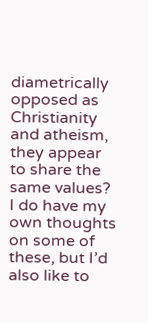diametrically opposed as Christianity and atheism, they appear to share the same values?
I do have my own thoughts on some of these, but I’d also like to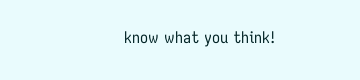know what you think!